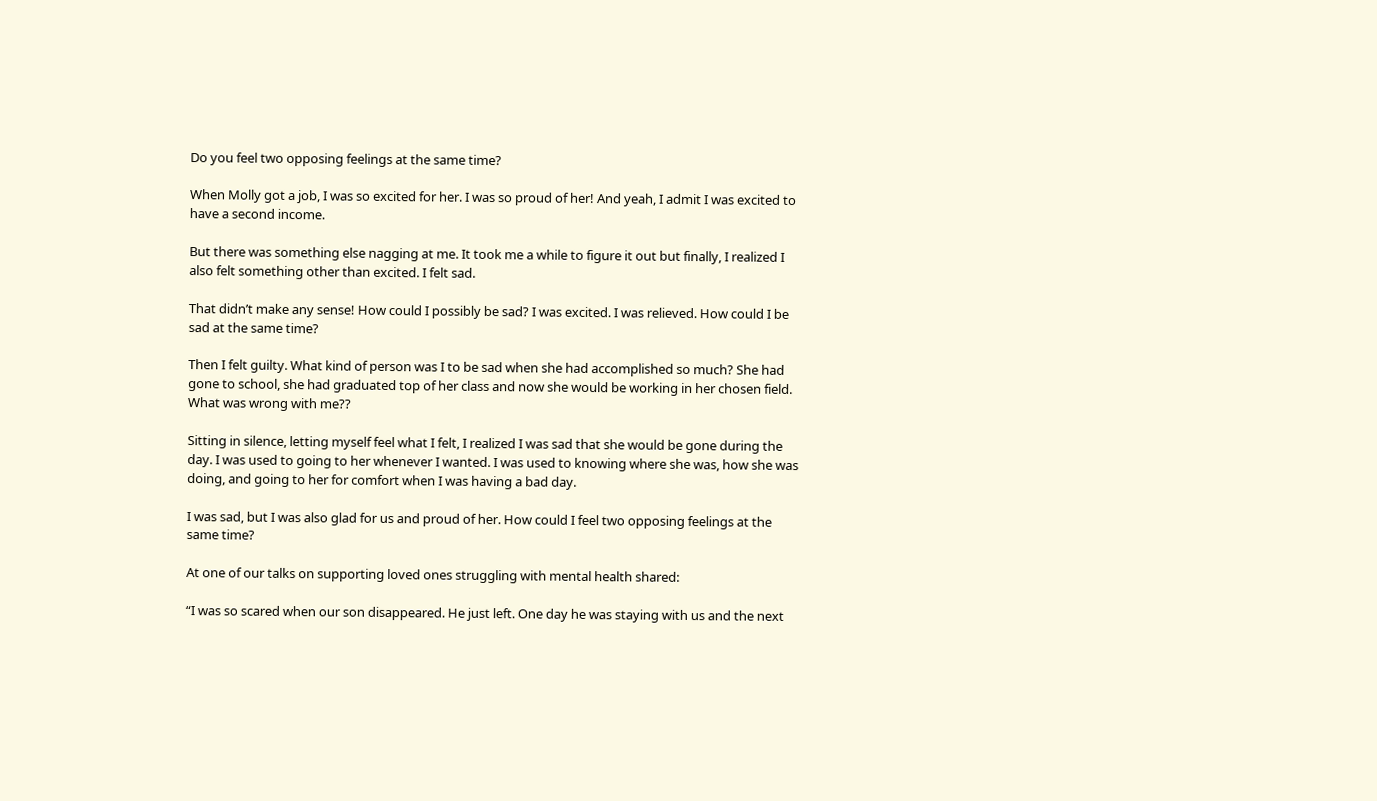Do you feel two opposing feelings at the same time?

When Molly got a job, I was so excited for her. I was so proud of her! And yeah, I admit I was excited to have a second income.

But there was something else nagging at me. It took me a while to figure it out but finally, I realized I also felt something other than excited. I felt sad.

That didn’t make any sense! How could I possibly be sad? I was excited. I was relieved. How could I be sad at the same time?

Then I felt guilty. What kind of person was I to be sad when she had accomplished so much? She had gone to school, she had graduated top of her class and now she would be working in her chosen field. What was wrong with me??

Sitting in silence, letting myself feel what I felt, I realized I was sad that she would be gone during the day. I was used to going to her whenever I wanted. I was used to knowing where she was, how she was doing, and going to her for comfort when I was having a bad day.

I was sad, but I was also glad for us and proud of her. How could I feel two opposing feelings at the same time?

At one of our talks on supporting loved ones struggling with mental health shared:

“I was so scared when our son disappeared. He just left. One day he was staying with us and the next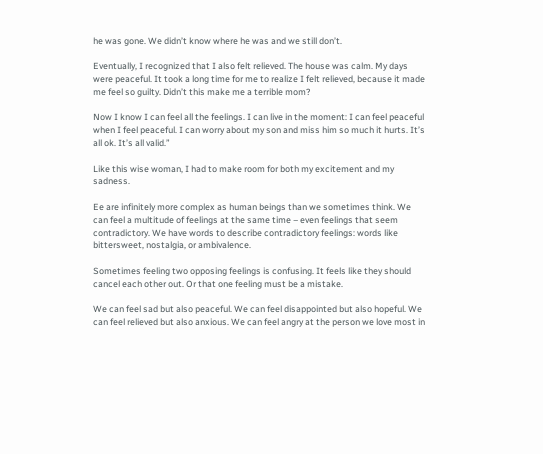he was gone. We didn’t know where he was and we still don’t.

Eventually, I recognized that I also felt relieved. The house was calm. My days were peaceful. It took a long time for me to realize I felt relieved, because it made me feel so guilty. Didn’t this make me a terrible mom?

Now I know I can feel all the feelings. I can live in the moment: I can feel peaceful when I feel peaceful. I can worry about my son and miss him so much it hurts. It’s all ok. It’s all valid.”

Like this wise woman, I had to make room for both my excitement and my sadness.

Ee are infinitely more complex as human beings than we sometimes think. We can feel a multitude of feelings at the same time – even feelings that seem contradictory. We have words to describe contradictory feelings: words like bittersweet, nostalgia, or ambivalence.

Sometimes feeling two opposing feelings is confusing. It feels like they should cancel each other out. Or that one feeling must be a mistake.

We can feel sad but also peaceful. We can feel disappointed but also hopeful. We can feel relieved but also anxious. We can feel angry at the person we love most in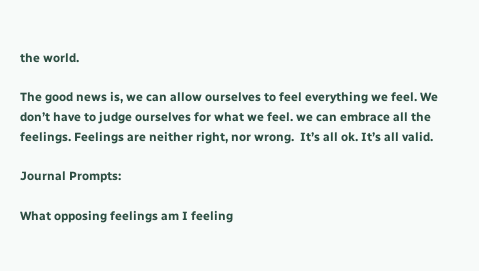the world.

The good news is, we can allow ourselves to feel everything we feel. We don’t have to judge ourselves for what we feel. we can embrace all the feelings. Feelings are neither right, nor wrong.  It’s all ok. It’s all valid.

Journal Prompts:

What opposing feelings am I feeling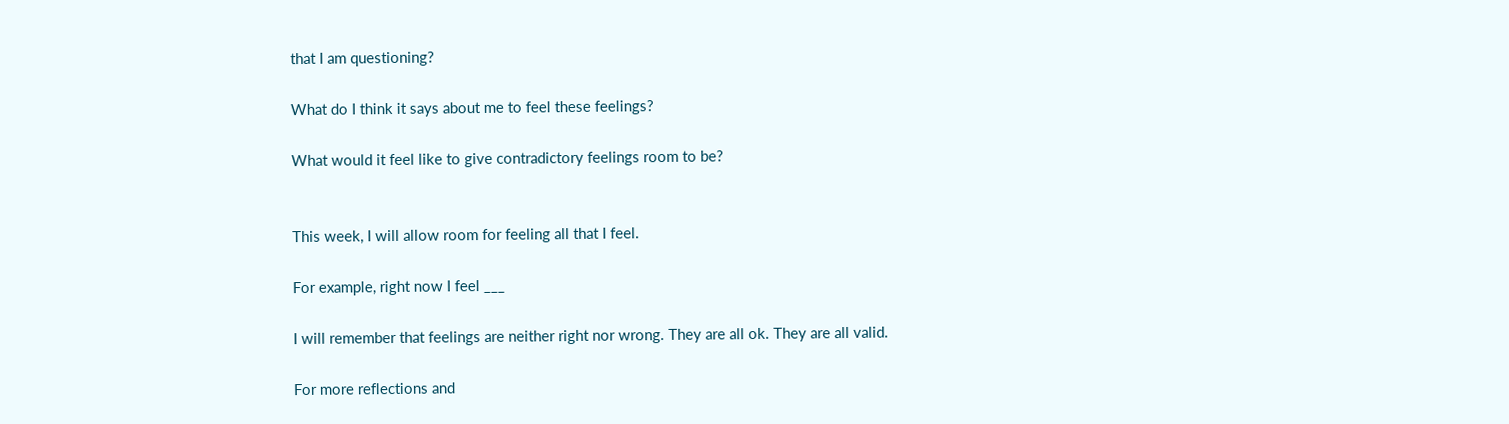that I am questioning?

What do I think it says about me to feel these feelings?

What would it feel like to give contradictory feelings room to be?


This week, I will allow room for feeling all that I feel.

For example, right now I feel ___

I will remember that feelings are neither right nor wrong. They are all ok. They are all valid.

For more reflections and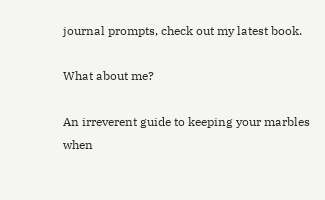journal prompts, check out my latest book.

What about me?

An irreverent guide to keeping your marbles when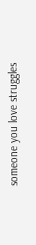someone you love struggles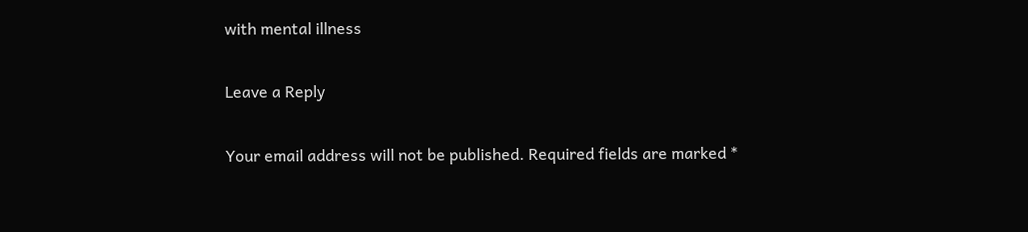with mental illness

Leave a Reply

Your email address will not be published. Required fields are marked *